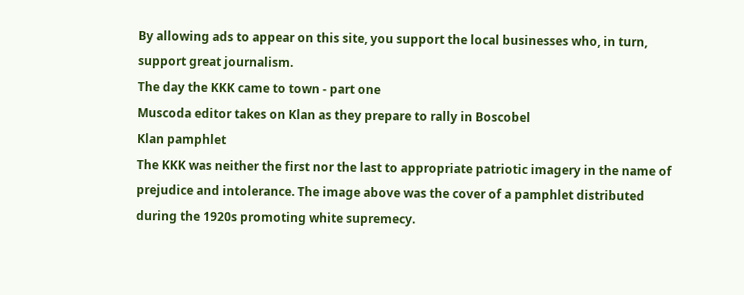By allowing ads to appear on this site, you support the local businesses who, in turn, support great journalism.
The day the KKK came to town - part one
Muscoda editor takes on Klan as they prepare to rally in Boscobel
Klan pamphlet
The KKK was neither the first nor the last to appropriate patriotic imagery in the name of prejudice and intolerance. The image above was the cover of a pamphlet distributed during the 1920s promoting white supremecy.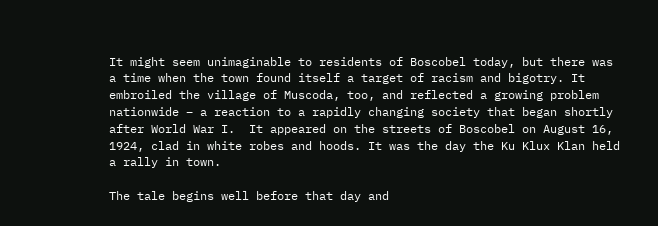It might seem unimaginable to residents of Boscobel today, but there was a time when the town found itself a target of racism and bigotry. It embroiled the village of Muscoda, too, and reflected a growing problem nationwide – a reaction to a rapidly changing society that began shortly after World War I.  It appeared on the streets of Boscobel on August 16, 1924, clad in white robes and hoods. It was the day the Ku Klux Klan held a rally in town.

The tale begins well before that day and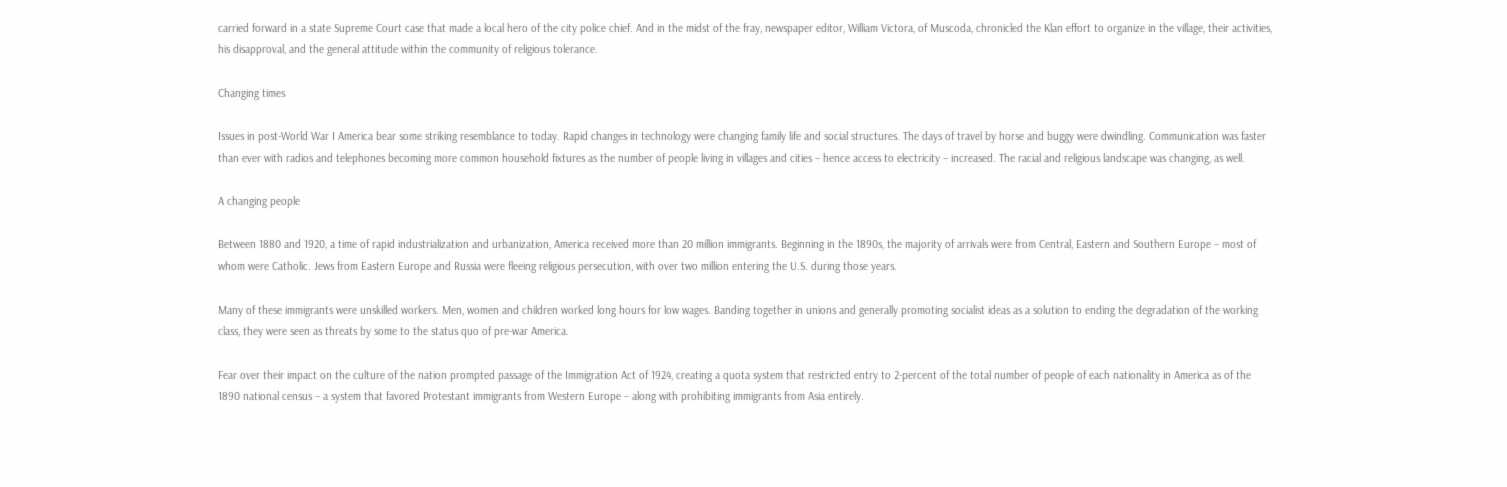carried forward in a state Supreme Court case that made a local hero of the city police chief. And in the midst of the fray, newspaper editor, William Victora, of Muscoda, chronicled the Klan effort to organize in the village, their activities, his disapproval, and the general attitude within the community of religious tolerance.

Changing times

Issues in post-World War I America bear some striking resemblance to today. Rapid changes in technology were changing family life and social structures. The days of travel by horse and buggy were dwindling. Communication was faster than ever with radios and telephones becoming more common household fixtures as the number of people living in villages and cities – hence access to electricity – increased. The racial and religious landscape was changing, as well.

A changing people

Between 1880 and 1920, a time of rapid industrialization and urbanization, America received more than 20 million immigrants. Beginning in the 1890s, the majority of arrivals were from Central, Eastern and Southern Europe – most of whom were Catholic. Jews from Eastern Europe and Russia were fleeing religious persecution, with over two million entering the U.S. during those years.

Many of these immigrants were unskilled workers. Men, women and children worked long hours for low wages. Banding together in unions and generally promoting socialist ideas as a solution to ending the degradation of the working class, they were seen as threats by some to the status quo of pre-war America.

Fear over their impact on the culture of the nation prompted passage of the Immigration Act of 1924, creating a quota system that restricted entry to 2-percent of the total number of people of each nationality in America as of the 1890 national census – a system that favored Protestant immigrants from Western Europe – along with prohibiting immigrants from Asia entirely.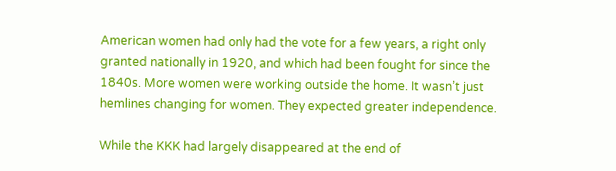American women had only had the vote for a few years, a right only granted nationally in 1920, and which had been fought for since the 1840s. More women were working outside the home. It wasn’t just hemlines changing for women. They expected greater independence.

While the KKK had largely disappeared at the end of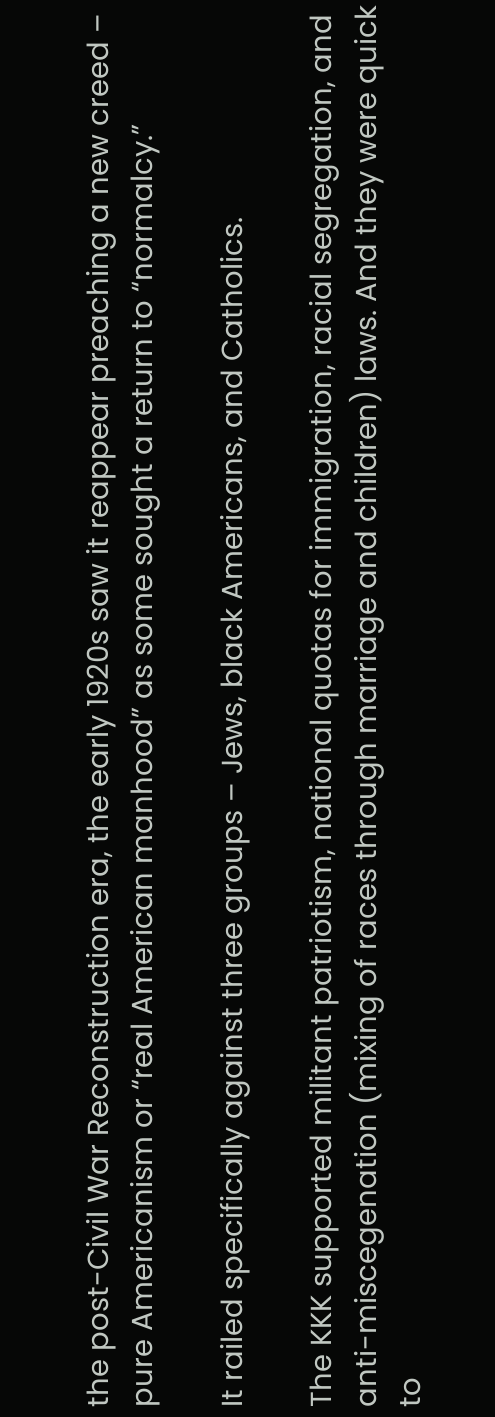the post-Civil War Reconstruction era, the early 1920s saw it reappear preaching a new creed – pure Americanism or “real American manhood” as some sought a return to “normalcy.”

It railed specifically against three groups – Jews, black Americans, and Catholics.

The KKK supported militant patriotism, national quotas for immigration, racial segregation, and anti-miscegenation (mixing of races through marriage and children) laws. And they were quick to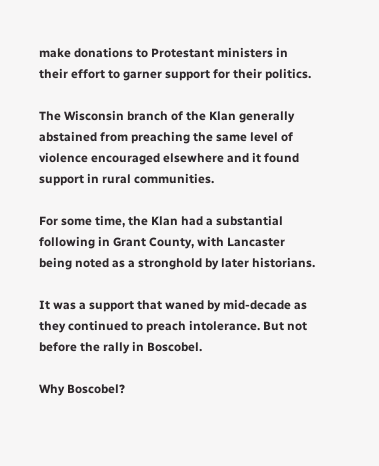make donations to Protestant ministers in their effort to garner support for their politics.

The Wisconsin branch of the Klan generally abstained from preaching the same level of violence encouraged elsewhere and it found support in rural communities.

For some time, the Klan had a substantial following in Grant County, with Lancaster being noted as a stronghold by later historians.

It was a support that waned by mid-decade as they continued to preach intolerance. But not before the rally in Boscobel.

Why Boscobel?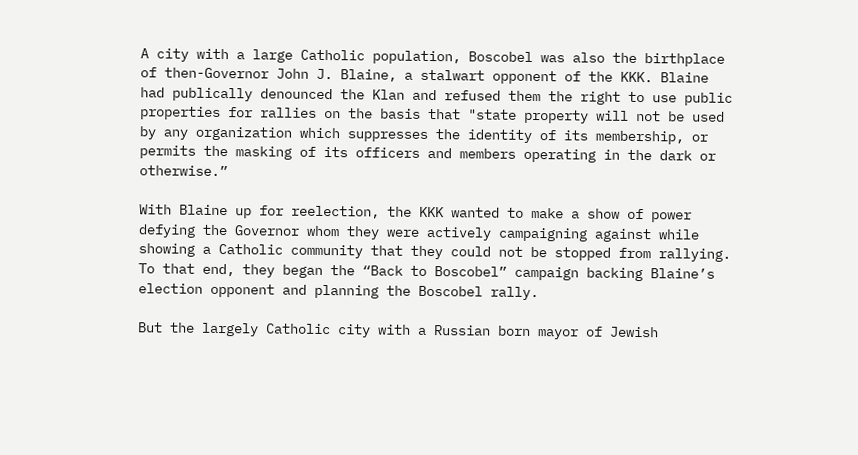A city with a large Catholic population, Boscobel was also the birthplace of then-Governor John J. Blaine, a stalwart opponent of the KKK. Blaine had publically denounced the Klan and refused them the right to use public properties for rallies on the basis that "state property will not be used by any organization which suppresses the identity of its membership, or permits the masking of its officers and members operating in the dark or otherwise.”

With Blaine up for reelection, the KKK wanted to make a show of power defying the Governor whom they were actively campaigning against while showing a Catholic community that they could not be stopped from rallying. To that end, they began the “Back to Boscobel” campaign backing Blaine’s election opponent and planning the Boscobel rally.

But the largely Catholic city with a Russian born mayor of Jewish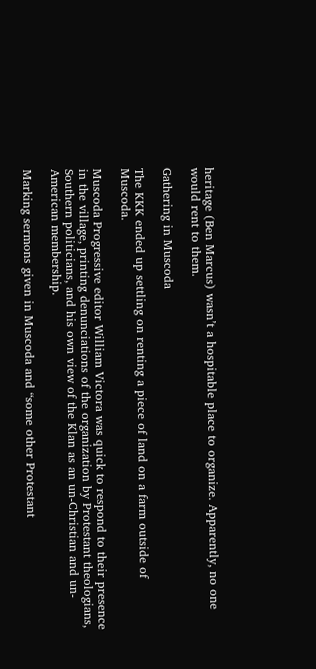heritage (Ben Marcus) wasn’t a hospitable place to organize. Apparently, no one would rent to them.

Gathering in Muscoda

The KKK ended up settling on renting a piece of land on a farm outside of Muscoda.

Muscoda Progressive editor William Victora was quick to respond to their presence in the village, printing denunciations of the organization by Protestant theologians, Southern politicians, and his own view of the Klan as an un-Christian and un-American membership.

Marking sermons given in Muscoda and “some other Protestant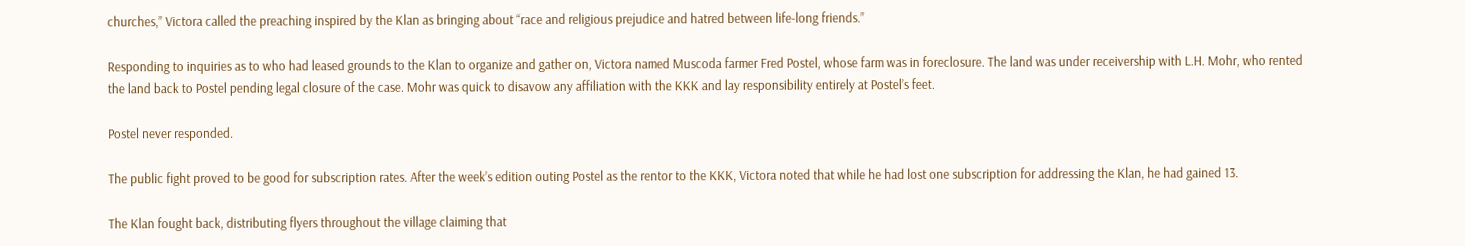churches,” Victora called the preaching inspired by the Klan as bringing about “race and religious prejudice and hatred between life-long friends.”

Responding to inquiries as to who had leased grounds to the Klan to organize and gather on, Victora named Muscoda farmer Fred Postel, whose farm was in foreclosure. The land was under receivership with L.H. Mohr, who rented the land back to Postel pending legal closure of the case. Mohr was quick to disavow any affiliation with the KKK and lay responsibility entirely at Postel’s feet.

Postel never responded.

The public fight proved to be good for subscription rates. After the week’s edition outing Postel as the rentor to the KKK, Victora noted that while he had lost one subscription for addressing the Klan, he had gained 13.

The Klan fought back, distributing flyers throughout the village claiming that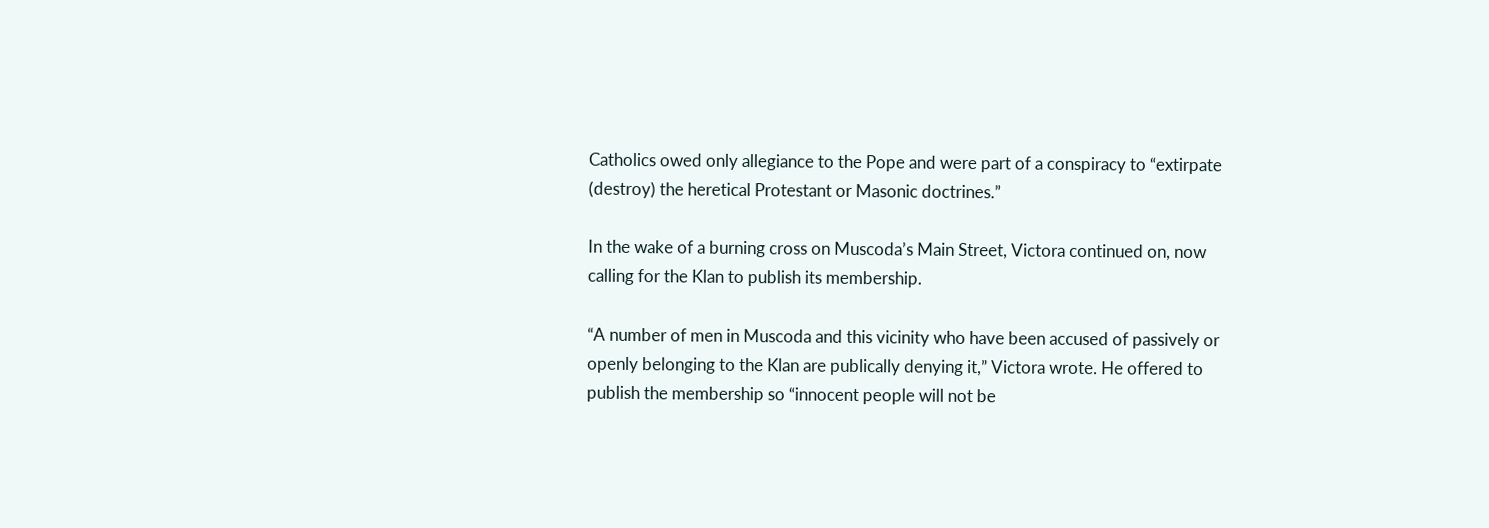Catholics owed only allegiance to the Pope and were part of a conspiracy to “extirpate (destroy) the heretical Protestant or Masonic doctrines.”

In the wake of a burning cross on Muscoda’s Main Street, Victora continued on, now calling for the Klan to publish its membership.

“A number of men in Muscoda and this vicinity who have been accused of passively or openly belonging to the Klan are publically denying it,” Victora wrote. He offered to publish the membership so “innocent people will not be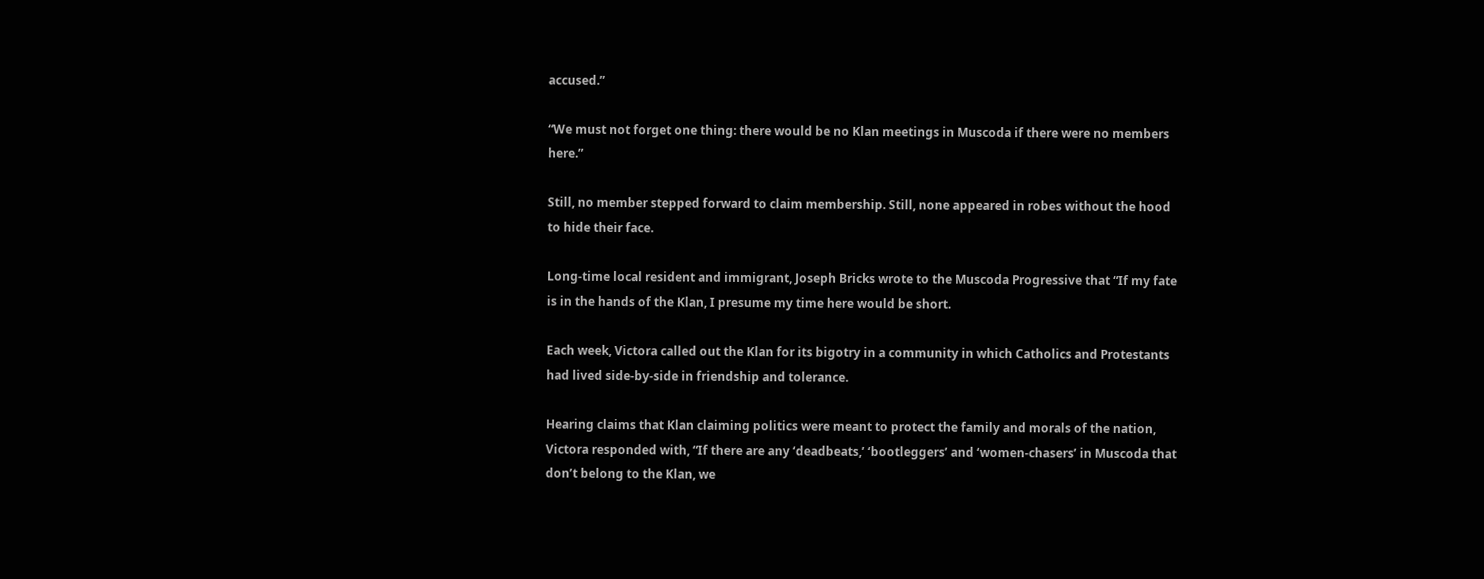accused.”

“We must not forget one thing: there would be no Klan meetings in Muscoda if there were no members here.”

Still, no member stepped forward to claim membership. Still, none appeared in robes without the hood to hide their face.

Long-time local resident and immigrant, Joseph Bricks wrote to the Muscoda Progressive that “If my fate is in the hands of the Klan, I presume my time here would be short.

Each week, Victora called out the Klan for its bigotry in a community in which Catholics and Protestants had lived side-by-side in friendship and tolerance.

Hearing claims that Klan claiming politics were meant to protect the family and morals of the nation, Victora responded with, “If there are any ‘deadbeats,’ ‘bootleggers’ and ‘women-chasers’ in Muscoda that don’t belong to the Klan, we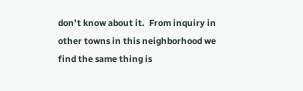don’t know about it.  From inquiry in other towns in this neighborhood we find the same thing is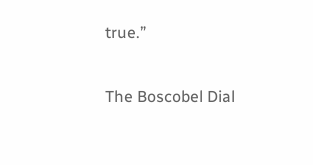true.”

The Boscobel Dial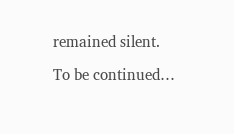remained silent.

To be continued…